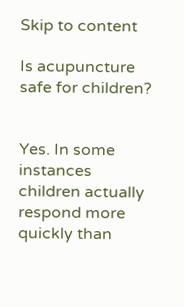Skip to content

Is acupuncture safe for children?


Yes. In some instances children actually respond more quickly than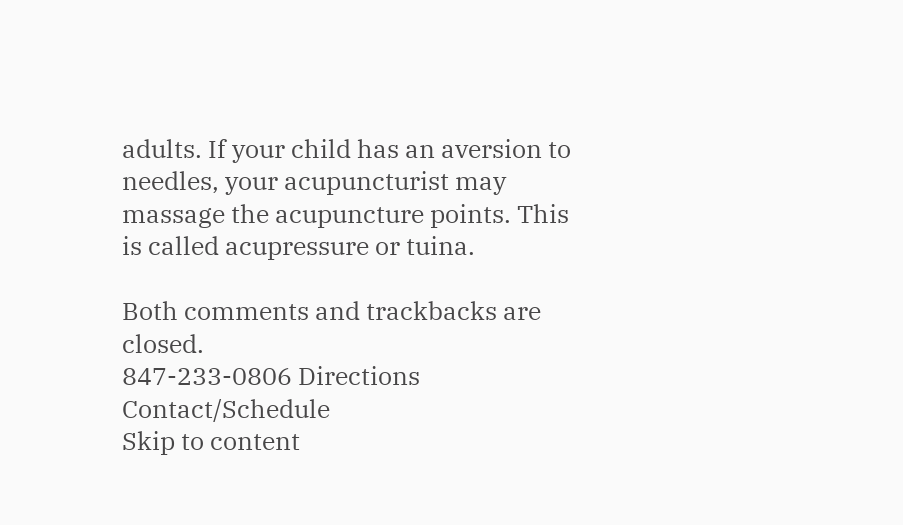adults. If your child has an aversion to needles, your acupuncturist may massage the acupuncture points. This is called acupressure or tuina.

Both comments and trackbacks are closed.
847-233-0806 Directions Contact/Schedule
Skip to content